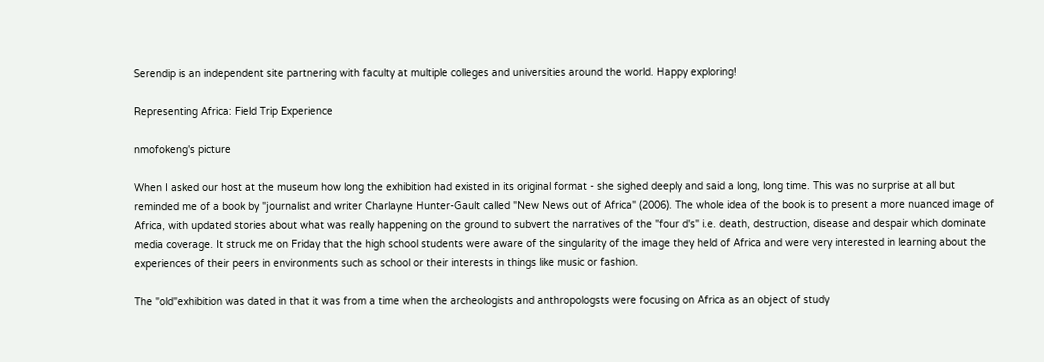Serendip is an independent site partnering with faculty at multiple colleges and universities around the world. Happy exploring!

Representing Africa: Field Trip Experience

nmofokeng's picture

When I asked our host at the museum how long the exhibition had existed in its original format - she sighed deeply and said a long, long time. This was no surprise at all but reminded me of a book by "journalist and writer Charlayne Hunter-Gault called "New News out of Africa" (2006). The whole idea of the book is to present a more nuanced image of Africa, with updated stories about what was really happening on the ground to subvert the narratives of the "four d's" i.e. death, destruction, disease and despair which dominate media coverage. It struck me on Friday that the high school students were aware of the singularity of the image they held of Africa and were very interested in learning about the experiences of their peers in environments such as school or their interests in things like music or fashion.

The "old"exhibition was dated in that it was from a time when the archeologists and anthropologsts were focusing on Africa as an object of study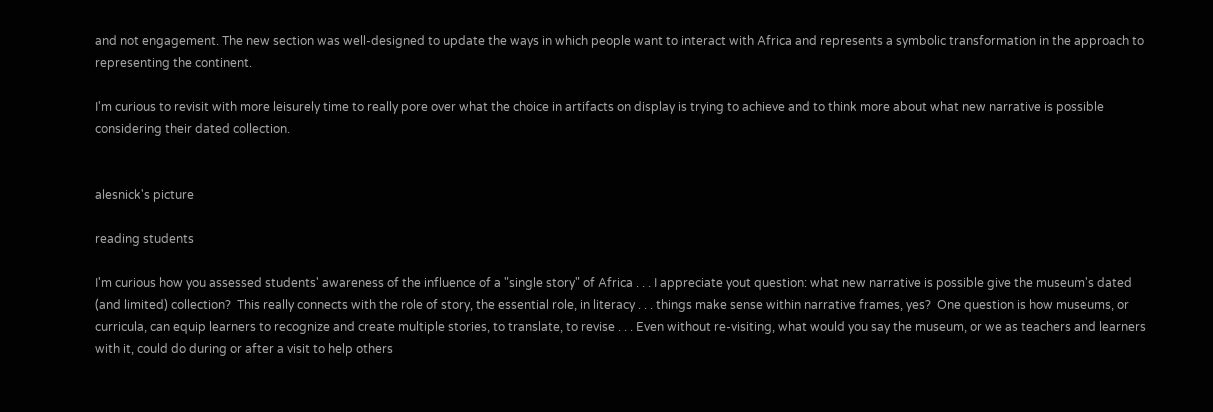and not engagement. The new section was well-designed to update the ways in which people want to interact with Africa and represents a symbolic transformation in the approach to representing the continent.

I'm curious to revisit with more leisurely time to really pore over what the choice in artifacts on display is trying to achieve and to think more about what new narrative is possible considering their dated collection.


alesnick's picture

reading students

I'm curious how you assessed students' awareness of the influence of a "single story" of Africa . . . I appreciate yout question: what new narrative is possible give the museum's dated (and limited) collection?  This really connects with the role of story, the essential role, in literacy . . . things make sense within narrative frames, yes?  One question is how museums, or curricula, can equip learners to recognize and create multiple stories, to translate, to revise . . . Even without re-visiting, what would you say the museum, or we as teachers and learners with it, could do during or after a visit to help others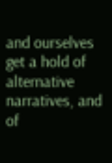and ourselves get a hold of alternative narratives, and of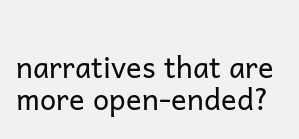narratives that are more open-ended?